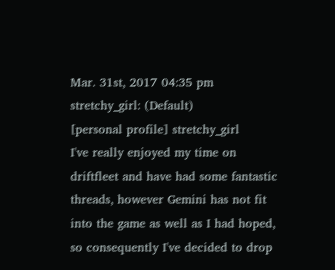Mar. 31st, 2017 04:35 pm
stretchy_girl: (Default)
[personal profile] stretchy_girl
I've really enjoyed my time on driftfleet and have had some fantastic threads, however Gemini has not fit into the game as well as I had hoped, so consequently I've decided to drop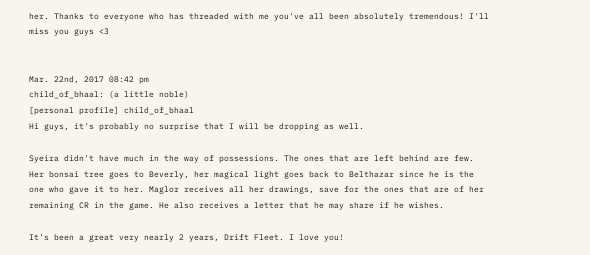her. Thanks to everyone who has threaded with me you've all been absolutely tremendous! I'll miss you guys <3


Mar. 22nd, 2017 08:42 pm
child_of_bhaal: (a little noble)
[personal profile] child_of_bhaal
Hi guys, it's probably no surprise that I will be dropping as well.

Syeira didn't have much in the way of possessions. The ones that are left behind are few. Her bonsai tree goes to Beverly, her magical light goes back to Belthazar since he is the one who gave it to her. Maglor receives all her drawings, save for the ones that are of her remaining CR in the game. He also receives a letter that he may share if he wishes.

It's been a great very nearly 2 years, Drift Fleet. I love you!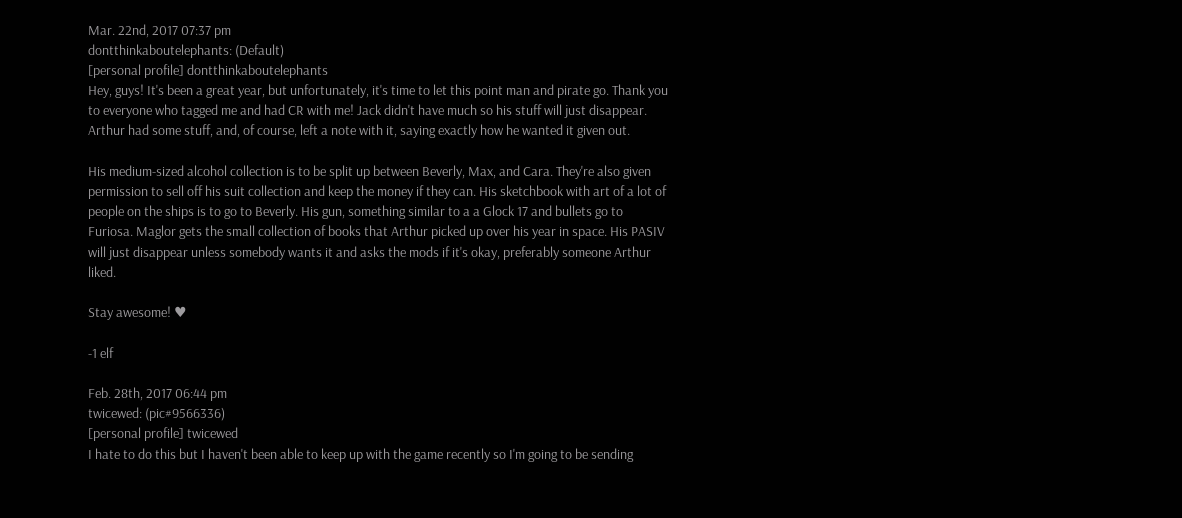Mar. 22nd, 2017 07:37 pm
dontthinkaboutelephants: (Default)
[personal profile] dontthinkaboutelephants
Hey, guys! It's been a great year, but unfortunately, it's time to let this point man and pirate go. Thank you to everyone who tagged me and had CR with me! Jack didn't have much so his stuff will just disappear. Arthur had some stuff, and, of course, left a note with it, saying exactly how he wanted it given out.

His medium-sized alcohol collection is to be split up between Beverly, Max, and Cara. They're also given permission to sell off his suit collection and keep the money if they can. His sketchbook with art of a lot of people on the ships is to go to Beverly. His gun, something similar to a a Glock 17 and bullets go to Furiosa. Maglor gets the small collection of books that Arthur picked up over his year in space. His PASIV will just disappear unless somebody wants it and asks the mods if it's okay, preferably someone Arthur liked.

Stay awesome! ♥

-1 elf

Feb. 28th, 2017 06:44 pm
twicewed: (pic#9566336)
[personal profile] twicewed
I hate to do this but I haven't been able to keep up with the game recently so I'm going to be sending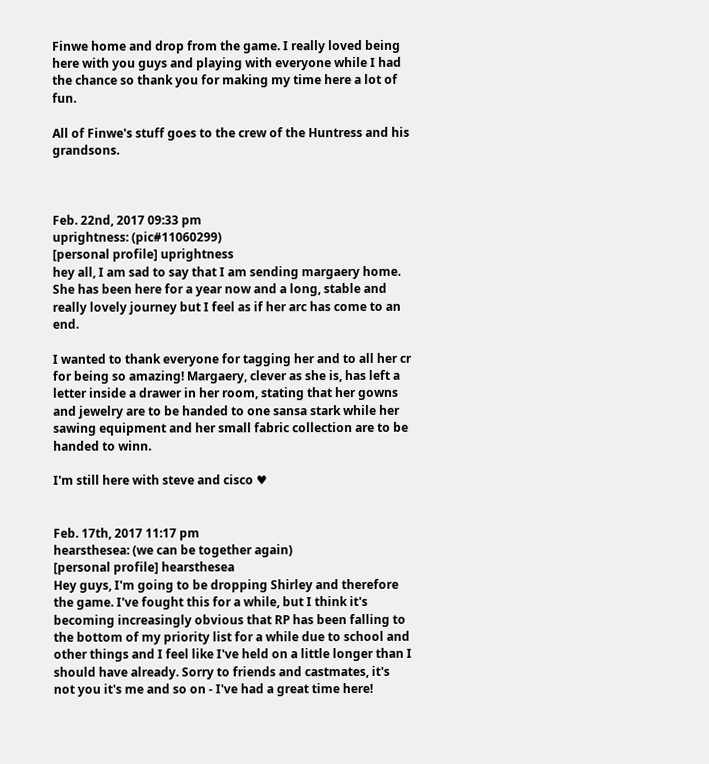Finwe home and drop from the game. I really loved being here with you guys and playing with everyone while I had the chance so thank you for making my time here a lot of fun.

All of Finwe's stuff goes to the crew of the Huntress and his grandsons.



Feb. 22nd, 2017 09:33 pm
uprightness: (pic#11060299)
[personal profile] uprightness
hey all, I am sad to say that I am sending margaery home. She has been here for a year now and a long, stable and really lovely journey but I feel as if her arc has come to an end.

I wanted to thank everyone for tagging her and to all her cr for being so amazing! Margaery, clever as she is, has left a letter inside a drawer in her room, stating that her gowns and jewelry are to be handed to one sansa stark while her sawing equipment and her small fabric collection are to be handed to winn.

I'm still here with steve and cisco ♥


Feb. 17th, 2017 11:17 pm
hearsthesea: (we can be together again)
[personal profile] hearsthesea
Hey guys, I'm going to be dropping Shirley and therefore the game. I've fought this for a while, but I think it's becoming increasingly obvious that RP has been falling to the bottom of my priority list for a while due to school and other things and I feel like I've held on a little longer than I should have already. Sorry to friends and castmates, it's not you it's me and so on - I've had a great time here!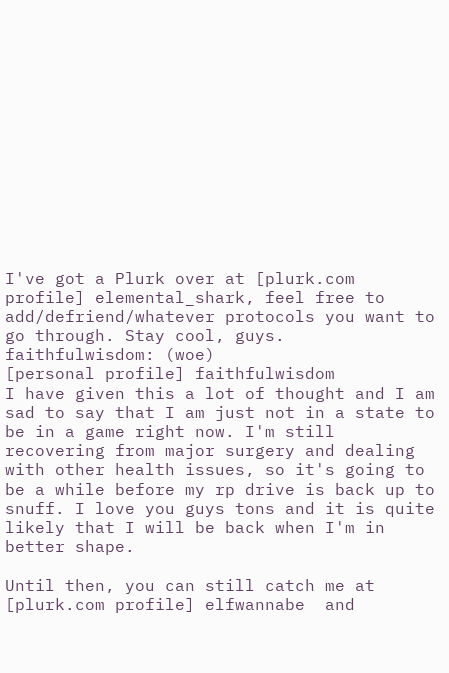I've got a Plurk over at [plurk.com profile] elemental_shark, feel free to add/defriend/whatever protocols you want to go through. Stay cool, guys.
faithfulwisdom: (woe)
[personal profile] faithfulwisdom
I have given this a lot of thought and I am sad to say that I am just not in a state to be in a game right now. I'm still recovering from major surgery and dealing with other health issues, so it's going to be a while before my rp drive is back up to snuff. I love you guys tons and it is quite likely that I will be back when I'm in better shape.

Until then, you can still catch me at [plurk.com profile] elfwannabe  and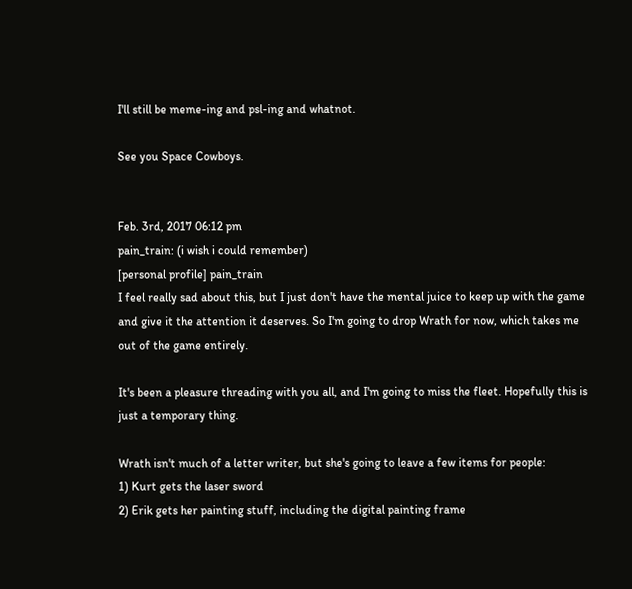I'll still be meme-ing and psl-ing and whatnot.

See you Space Cowboys.


Feb. 3rd, 2017 06:12 pm
pain_train: (i wish i could remember)
[personal profile] pain_train
I feel really sad about this, but I just don't have the mental juice to keep up with the game and give it the attention it deserves. So I'm going to drop Wrath for now, which takes me out of the game entirely.

It's been a pleasure threading with you all, and I'm going to miss the fleet. Hopefully this is just a temporary thing.

Wrath isn't much of a letter writer, but she's going to leave a few items for people:
1) Kurt gets the laser sword
2) Erik gets her painting stuff, including the digital painting frame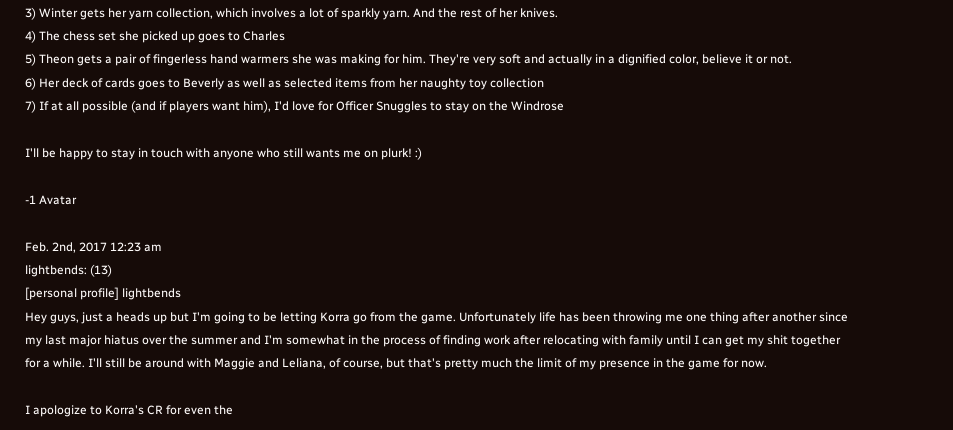3) Winter gets her yarn collection, which involves a lot of sparkly yarn. And the rest of her knives.
4) The chess set she picked up goes to Charles
5) Theon gets a pair of fingerless hand warmers she was making for him. They're very soft and actually in a dignified color, believe it or not.
6) Her deck of cards goes to Beverly as well as selected items from her naughty toy collection
7) If at all possible (and if players want him), I'd love for Officer Snuggles to stay on the Windrose

I'll be happy to stay in touch with anyone who still wants me on plurk! :)

-1 Avatar

Feb. 2nd, 2017 12:23 am
lightbends: (13)
[personal profile] lightbends
Hey guys, just a heads up but I'm going to be letting Korra go from the game. Unfortunately life has been throwing me one thing after another since my last major hiatus over the summer and I'm somewhat in the process of finding work after relocating with family until I can get my shit together for a while. I'll still be around with Maggie and Leliana, of course, but that's pretty much the limit of my presence in the game for now.

I apologize to Korra's CR for even the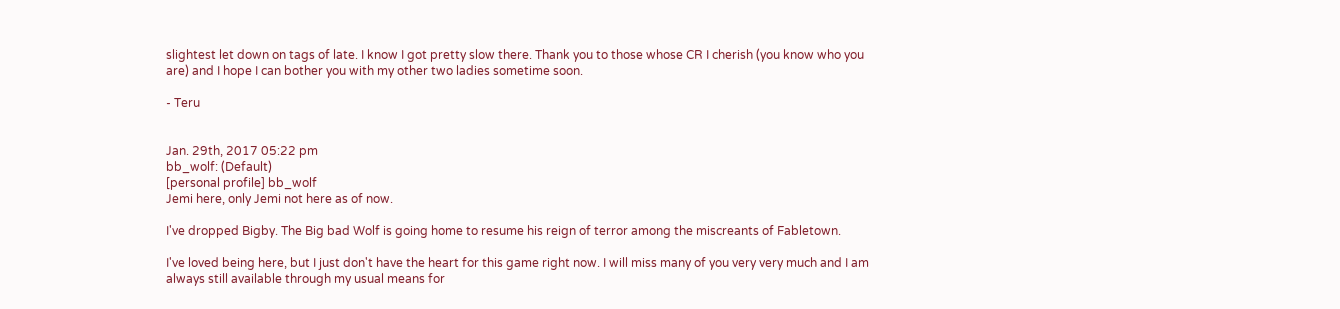slightest let down on tags of late. I know I got pretty slow there. Thank you to those whose CR I cherish (you know who you are) and I hope I can bother you with my other two ladies sometime soon.

- Teru


Jan. 29th, 2017 05:22 pm
bb_wolf: (Default)
[personal profile] bb_wolf
Jemi here, only Jemi not here as of now.

I've dropped Bigby. The Big bad Wolf is going home to resume his reign of terror among the miscreants of Fabletown.

I've loved being here, but I just don't have the heart for this game right now. I will miss many of you very very much and I am always still available through my usual means for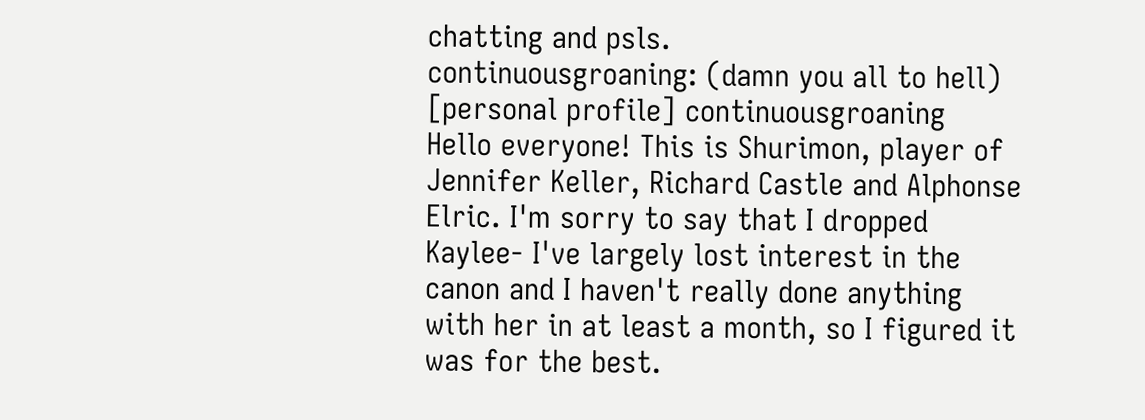chatting and psls.
continuousgroaning: (damn you all to hell)
[personal profile] continuousgroaning
Hello everyone! This is Shurimon, player of Jennifer Keller, Richard Castle and Alphonse Elric. I'm sorry to say that I dropped Kaylee- I've largely lost interest in the canon and I haven't really done anything with her in at least a month, so I figured it was for the best.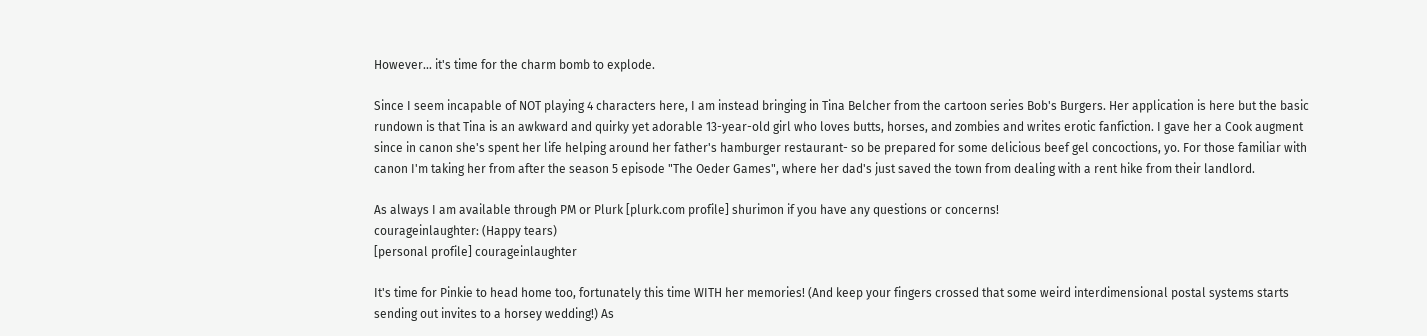However... it's time for the charm bomb to explode.

Since I seem incapable of NOT playing 4 characters here, I am instead bringing in Tina Belcher from the cartoon series Bob's Burgers. Her application is here but the basic rundown is that Tina is an awkward and quirky yet adorable 13-year-old girl who loves butts, horses, and zombies and writes erotic fanfiction. I gave her a Cook augment since in canon she's spent her life helping around her father's hamburger restaurant- so be prepared for some delicious beef gel concoctions, yo. For those familiar with canon I'm taking her from after the season 5 episode "The Oeder Games", where her dad's just saved the town from dealing with a rent hike from their landlord.

As always I am available through PM or Plurk [plurk.com profile] shurimon if you have any questions or concerns!
courageinlaughter: (Happy tears)
[personal profile] courageinlaughter

It's time for Pinkie to head home too, fortunately this time WITH her memories! (And keep your fingers crossed that some weird interdimensional postal systems starts sending out invites to a horsey wedding!) As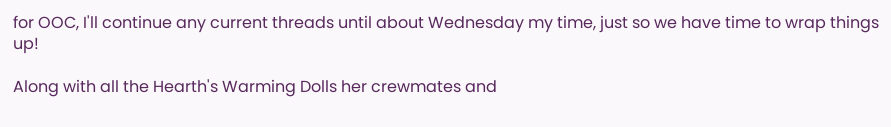for OOC, I'll continue any current threads until about Wednesday my time, just so we have time to wrap things up!

Along with all the Hearth's Warming Dolls her crewmates and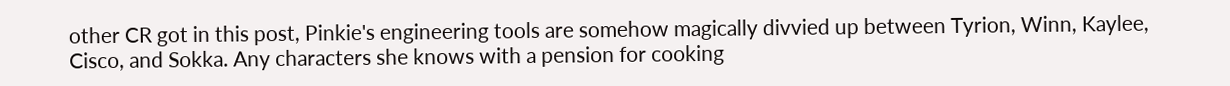other CR got in this post, Pinkie's engineering tools are somehow magically divvied up between Tyrion, Winn, Kaylee, Cisco, and Sokka. Any characters she knows with a pension for cooking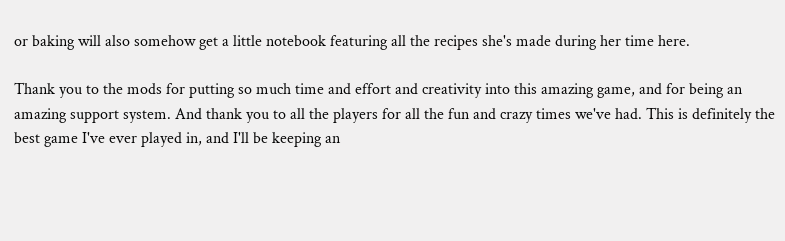or baking will also somehow get a little notebook featuring all the recipes she's made during her time here.

Thank you to the mods for putting so much time and effort and creativity into this amazing game, and for being an amazing support system. And thank you to all the players for all the fun and crazy times we've had. This is definitely the best game I've ever played in, and I'll be keeping an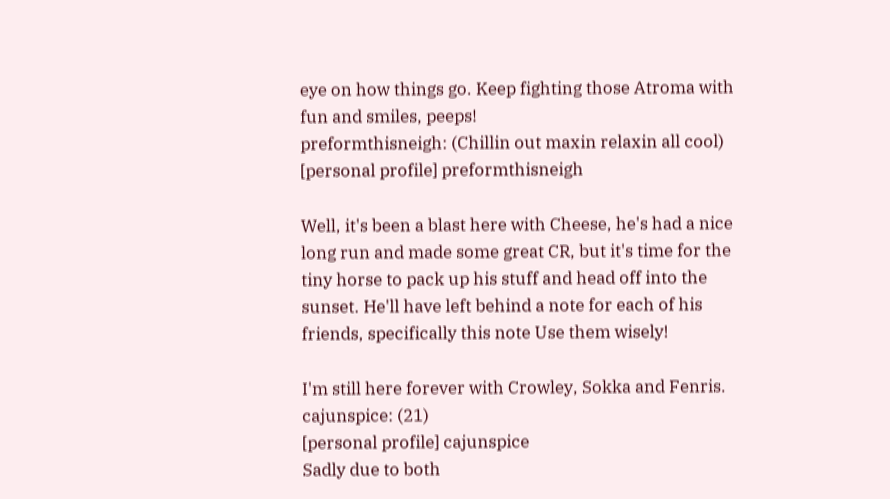eye on how things go. Keep fighting those Atroma with fun and smiles, peeps!
preformthisneigh: (Chillin out maxin relaxin all cool)
[personal profile] preformthisneigh

Well, it's been a blast here with Cheese, he's had a nice long run and made some great CR, but it's time for the tiny horse to pack up his stuff and head off into the sunset. He'll have left behind a note for each of his friends, specifically this note Use them wisely!

I'm still here forever with Crowley, Sokka and Fenris.
cajunspice: (21)
[personal profile] cajunspice
Sadly due to both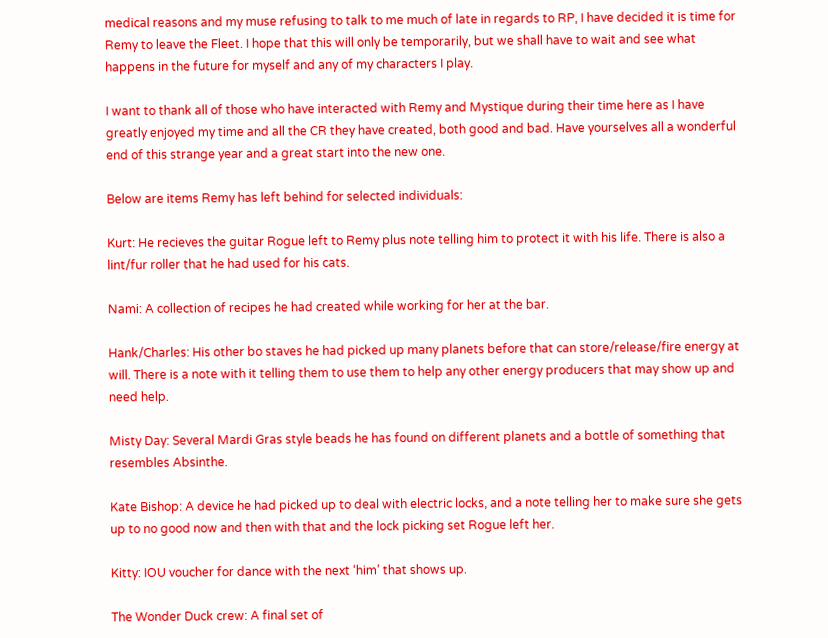medical reasons and my muse refusing to talk to me much of late in regards to RP, I have decided it is time for Remy to leave the Fleet. I hope that this will only be temporarily, but we shall have to wait and see what happens in the future for myself and any of my characters I play.

I want to thank all of those who have interacted with Remy and Mystique during their time here as I have greatly enjoyed my time and all the CR they have created, both good and bad. Have yourselves all a wonderful end of this strange year and a great start into the new one.

Below are items Remy has left behind for selected individuals:

Kurt: He recieves the guitar Rogue left to Remy plus note telling him to protect it with his life. There is also a lint/fur roller that he had used for his cats.

Nami: A collection of recipes he had created while working for her at the bar.

Hank/Charles: His other bo staves he had picked up many planets before that can store/release/fire energy at will. There is a note with it telling them to use them to help any other energy producers that may show up and need help.

Misty Day: Several Mardi Gras style beads he has found on different planets and a bottle of something that resembles Absinthe.

Kate Bishop: A device he had picked up to deal with electric locks, and a note telling her to make sure she gets up to no good now and then with that and the lock picking set Rogue left her.

Kitty: IOU voucher for dance with the next ‘him’ that shows up.

The Wonder Duck crew: A final set of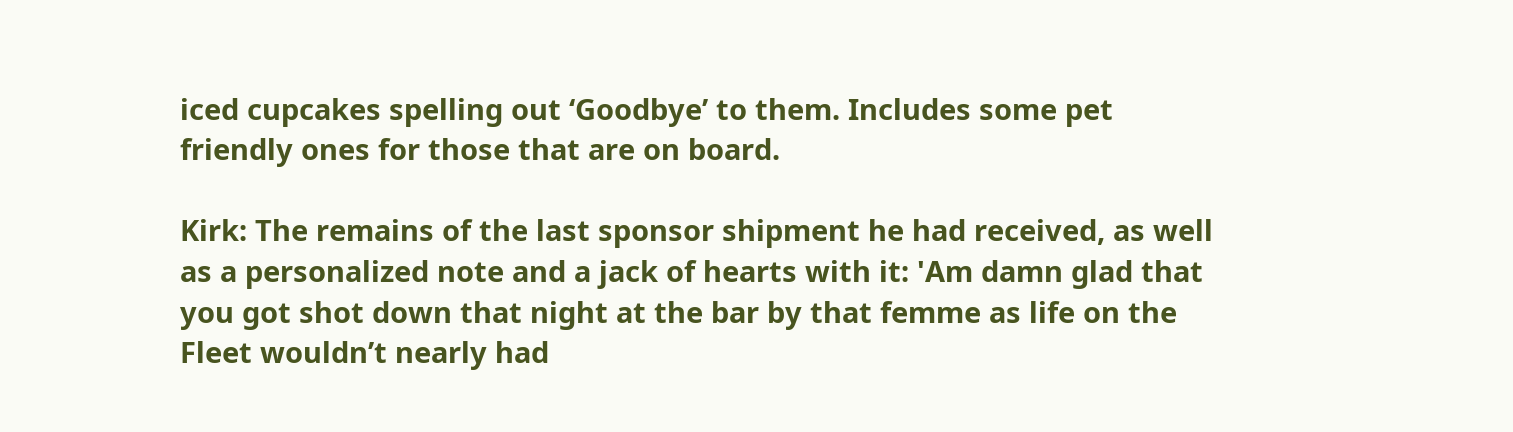iced cupcakes spelling out ‘Goodbye’ to them. Includes some pet friendly ones for those that are on board.

Kirk: The remains of the last sponsor shipment he had received, as well as a personalized note and a jack of hearts with it: 'Am damn glad that you got shot down that night at the bar by that femme as life on the Fleet wouldn’t nearly had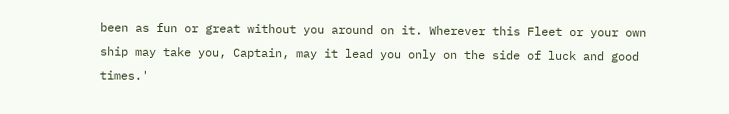been as fun or great without you around on it. Wherever this Fleet or your own ship may take you, Captain, may it lead you only on the side of luck and good times.'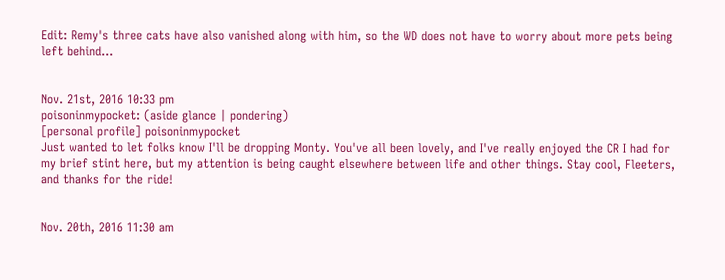Edit: Remy's three cats have also vanished along with him, so the WD does not have to worry about more pets being left behind...


Nov. 21st, 2016 10:33 pm
poisoninmypocket: (aside glance | pondering)
[personal profile] poisoninmypocket
Just wanted to let folks know I'll be dropping Monty. You've all been lovely, and I've really enjoyed the CR I had for my brief stint here, but my attention is being caught elsewhere between life and other things. Stay cool, Fleeters, and thanks for the ride!


Nov. 20th, 2016 11:30 am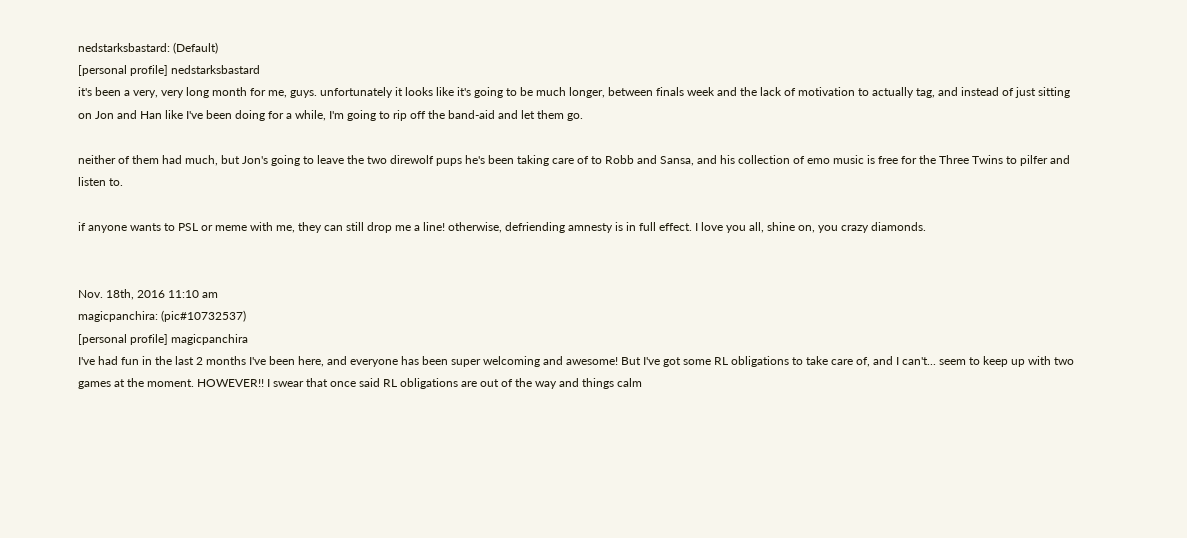nedstarksbastard: (Default)
[personal profile] nedstarksbastard
it's been a very, very long month for me, guys. unfortunately it looks like it's going to be much longer, between finals week and the lack of motivation to actually tag, and instead of just sitting on Jon and Han like I've been doing for a while, I'm going to rip off the band-aid and let them go.

neither of them had much, but Jon's going to leave the two direwolf pups he's been taking care of to Robb and Sansa, and his collection of emo music is free for the Three Twins to pilfer and listen to.

if anyone wants to PSL or meme with me, they can still drop me a line! otherwise, defriending amnesty is in full effect. I love you all, shine on, you crazy diamonds.


Nov. 18th, 2016 11:10 am
magicpanchira: (pic#10732537)
[personal profile] magicpanchira
I've had fun in the last 2 months I've been here, and everyone has been super welcoming and awesome! But I've got some RL obligations to take care of, and I can't... seem to keep up with two games at the moment. HOWEVER!! I swear that once said RL obligations are out of the way and things calm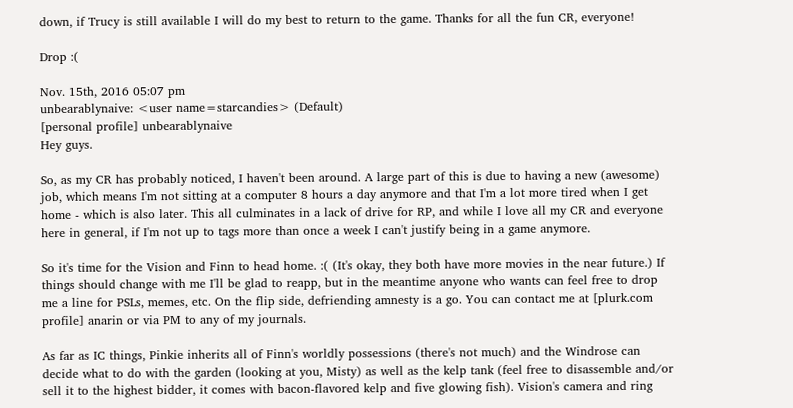down, if Trucy is still available I will do my best to return to the game. Thanks for all the fun CR, everyone!

Drop :(

Nov. 15th, 2016 05:07 pm
unbearablynaive: <user name=starcandies> (Default)
[personal profile] unbearablynaive
Hey guys.

So, as my CR has probably noticed, I haven't been around. A large part of this is due to having a new (awesome) job, which means I'm not sitting at a computer 8 hours a day anymore and that I'm a lot more tired when I get home - which is also later. This all culminates in a lack of drive for RP, and while I love all my CR and everyone here in general, if I'm not up to tags more than once a week I can't justify being in a game anymore.

So it's time for the Vision and Finn to head home. :( (It's okay, they both have more movies in the near future.) If things should change with me I'll be glad to reapp, but in the meantime anyone who wants can feel free to drop me a line for PSLs, memes, etc. On the flip side, defriending amnesty is a go. You can contact me at [plurk.com profile] anarin or via PM to any of my journals.

As far as IC things, Pinkie inherits all of Finn's worldly possessions (there's not much) and the Windrose can decide what to do with the garden (looking at you, Misty) as well as the kelp tank (feel free to disassemble and/or sell it to the highest bidder, it comes with bacon-flavored kelp and five glowing fish). Vision's camera and ring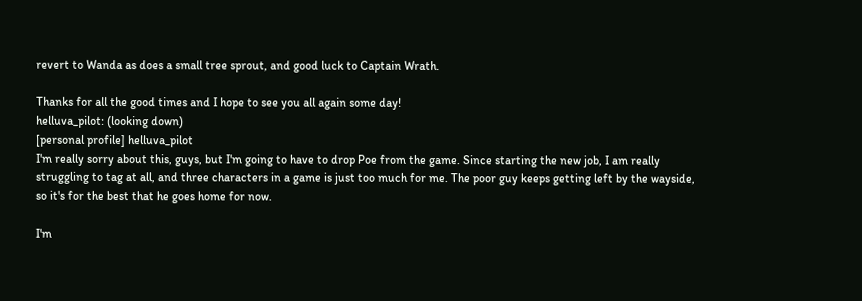revert to Wanda as does a small tree sprout, and good luck to Captain Wrath.

Thanks for all the good times and I hope to see you all again some day!
helluva_pilot: (looking down)
[personal profile] helluva_pilot
I'm really sorry about this, guys, but I'm going to have to drop Poe from the game. Since starting the new job, I am really struggling to tag at all, and three characters in a game is just too much for me. The poor guy keeps getting left by the wayside, so it's for the best that he goes home for now.

I'm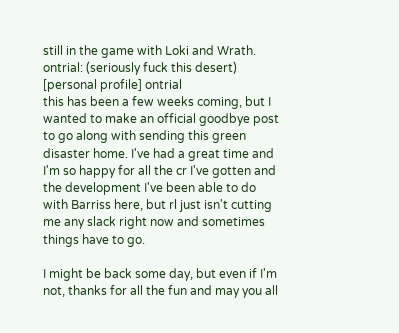still in the game with Loki and Wrath.
ontrial: (seriously fuck this desert)
[personal profile] ontrial
this has been a few weeks coming, but I wanted to make an official goodbye post to go along with sending this green disaster home. I've had a great time and I'm so happy for all the cr I've gotten and the development I've been able to do with Barriss here, but rl just isn't cutting me any slack right now and sometimes things have to go.

I might be back some day, but even if I'm not, thanks for all the fun and may you all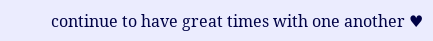continue to have great times with one another ♥